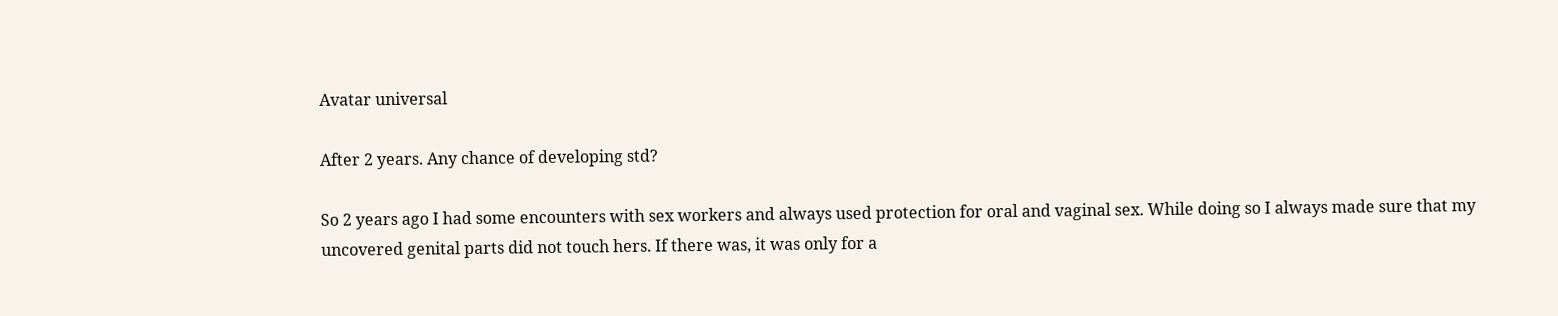Avatar universal

After 2 years. Any chance of developing std?

So 2 years ago I had some encounters with sex workers and always used protection for oral and vaginal sex. While doing so I always made sure that my uncovered genital parts did not touch hers. If there was, it was only for a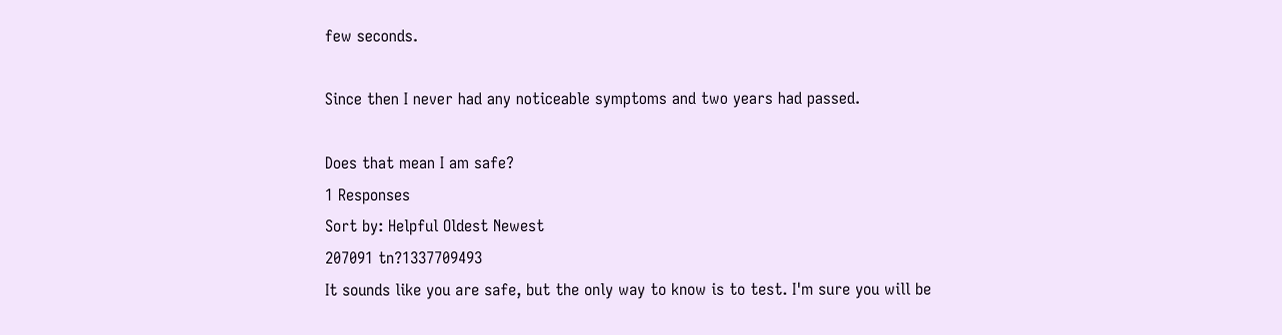few seconds.

Since then I never had any noticeable symptoms and two years had passed.

Does that mean I am safe?
1 Responses
Sort by: Helpful Oldest Newest
207091 tn?1337709493
It sounds like you are safe, but the only way to know is to test. I'm sure you will be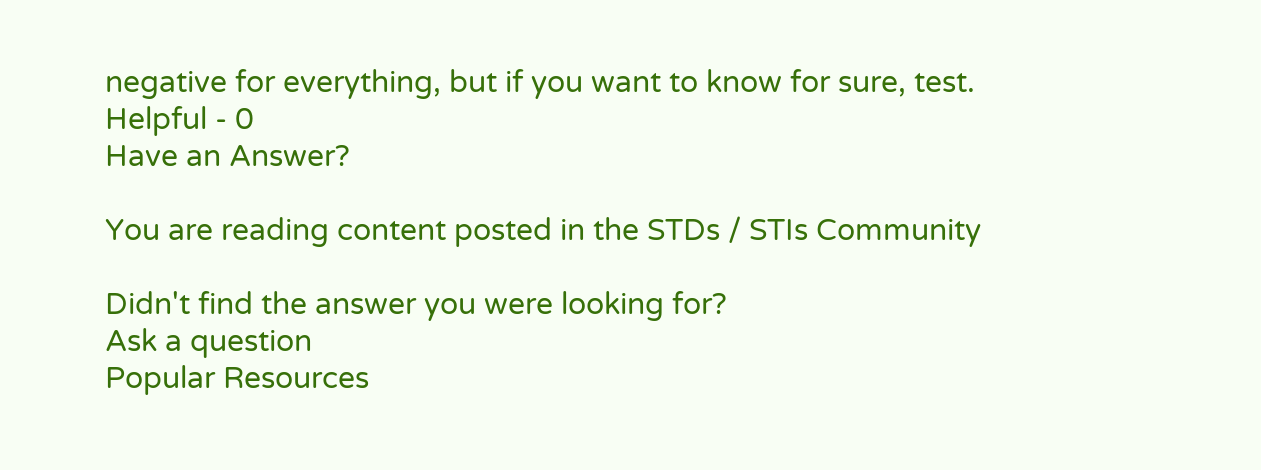negative for everything, but if you want to know for sure, test.
Helpful - 0
Have an Answer?

You are reading content posted in the STDs / STIs Community

Didn't find the answer you were looking for?
Ask a question
Popular Resources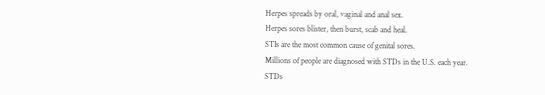Herpes spreads by oral, vaginal and anal sex.
Herpes sores blister, then burst, scab and heal.
STIs are the most common cause of genital sores.
Millions of people are diagnosed with STDs in the U.S. each year.
STDs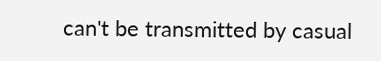can't be transmitted by casual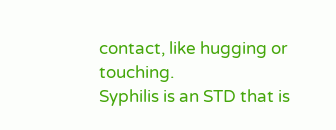contact, like hugging or touching.
Syphilis is an STD that is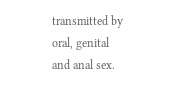transmitted by oral, genital and anal sex.